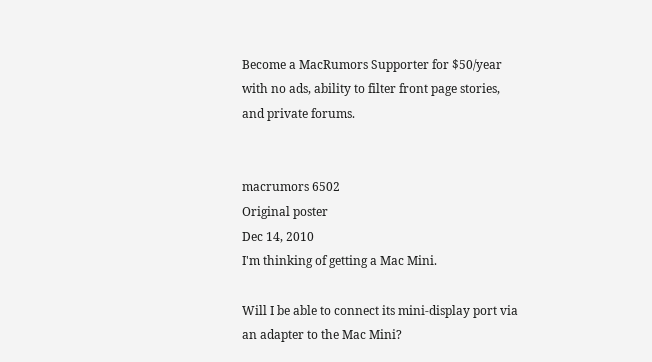Become a MacRumors Supporter for $50/year with no ads, ability to filter front page stories, and private forums.


macrumors 6502
Original poster
Dec 14, 2010
I'm thinking of getting a Mac Mini.

Will I be able to connect its mini-display port via an adapter to the Mac Mini?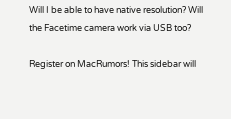Will I be able to have native resolution? Will the Facetime camera work via USB too?

Register on MacRumors! This sidebar will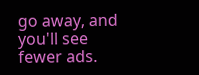go away, and you'll see fewer ads.